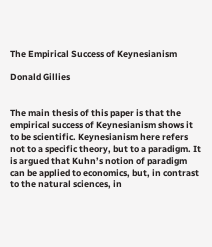The Empirical Success of Keynesianism

Donald Gillies


The main thesis of this paper is that the empirical success of Keynesianism shows it to be scientific. Keynesianism here refers not to a specific theory, but to a paradigm. It is argued that Kuhn’s notion of paradigm can be applied to economics, but, in contrast to the natural sciences, in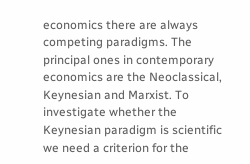economics there are always competing paradigms. The principal ones in contemporary economics are the Neoclassical, Keynesian and Marxist. To investigate whether the Keynesian paradigm is scientific we need a criterion for the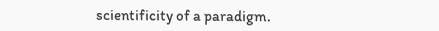scientificity of a paradigm.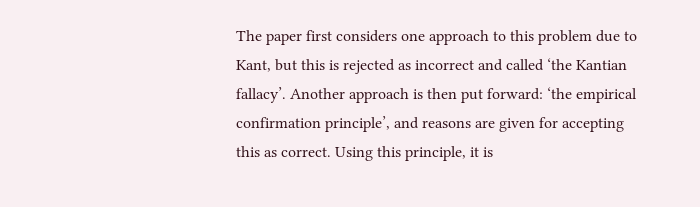The paper first considers one approach to this problem due to Kant, but this is rejected as incorrect and called ‘the Kantian fallacy’. Another approach is then put forward: ‘the empirical confirmation principle’, and reasons are given for accepting this as correct. Using this principle, it is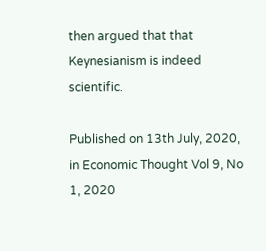then argued that that Keynesianism is indeed scientific.

Published on 13th July, 2020, in Economic Thought Vol 9, No 1, 2020